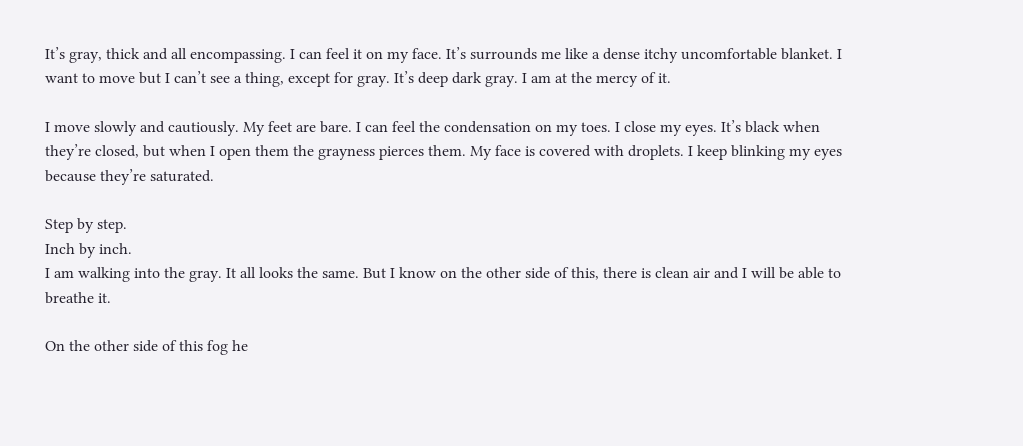It’s gray, thick and all encompassing. I can feel it on my face. It’s surrounds me like a dense itchy uncomfortable blanket. I want to move but I can’t see a thing, except for gray. It’s deep dark gray. I am at the mercy of it.

I move slowly and cautiously. My feet are bare. I can feel the condensation on my toes. I close my eyes. It’s black when they’re closed, but when I open them the grayness pierces them. My face is covered with droplets. I keep blinking my eyes because they’re saturated.

Step by step.
Inch by inch.
I am walking into the gray. It all looks the same. But I know on the other side of this, there is clean air and I will be able to breathe it.

On the other side of this fog he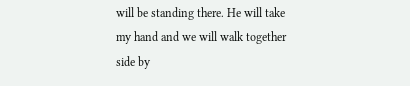will be standing there. He will take my hand and we will walk together side by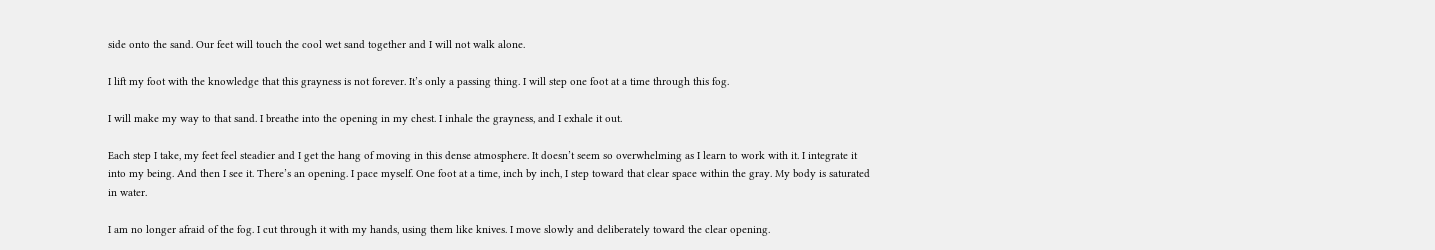side onto the sand. Our feet will touch the cool wet sand together and I will not walk alone.

I lift my foot with the knowledge that this grayness is not forever. It’s only a passing thing. I will step one foot at a time through this fog.

I will make my way to that sand. I breathe into the opening in my chest. I inhale the grayness, and I exhale it out.

Each step I take, my feet feel steadier and I get the hang of moving in this dense atmosphere. It doesn’t seem so overwhelming as I learn to work with it. I integrate it into my being. And then I see it. There’s an opening. I pace myself. One foot at a time, inch by inch, I step toward that clear space within the gray. My body is saturated in water.

I am no longer afraid of the fog. I cut through it with my hands, using them like knives. I move slowly and deliberately toward the clear opening.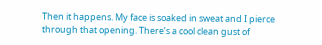Then it happens. My face is soaked in sweat and I pierce through that opening. There’s a cool clean gust of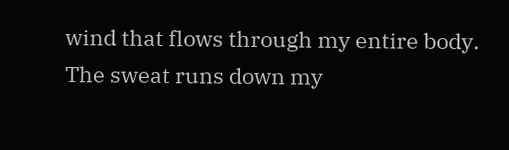wind that flows through my entire body. The sweat runs down my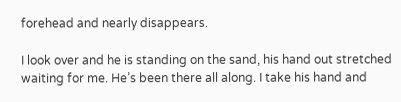forehead and nearly disappears.

I look over and he is standing on the sand, his hand out stretched waiting for me. He’s been there all along. I take his hand and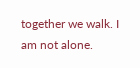together we walk. I am not alone.